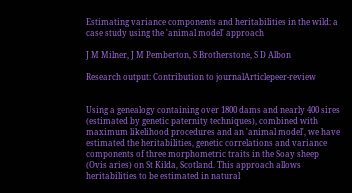Estimating variance components and heritabilities in the wild: a case study using the 'animal model' approach

J M Milner, J M Pemberton, S Brotherstone, S D Albon

Research output: Contribution to journalArticlepeer-review


Using a genealogy containing over 1800 dams and nearly 400 sires (estimated by genetic paternity techniques), combined with maximum likelihood procedures and an 'animal model', we have estimated the heritabilities, genetic correlations and variance components of three morphometric traits in the Soay sheep (Ovis aries) on St Kilda, Scotland. This approach allows heritabilities to be estimated in natural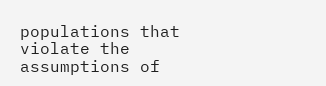populations that violate the assumptions of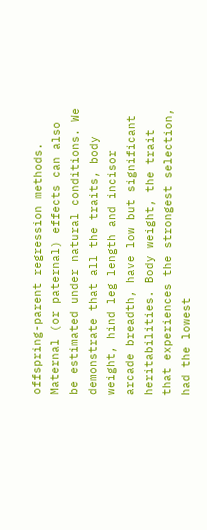offspring-parent regression methods. Maternal (or paternal) effects can also be estimated under natural conditions. We demonstrate that all the traits, body weight, hind leg length and incisor arcade breadth, have low but significant heritabilities. Body weight, the trait that experiences the strongest selection, had the lowest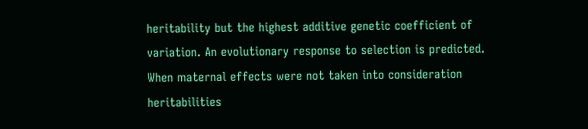heritability but the highest additive genetic coefficient of variation. An evolutionary response to selection is predicted. When maternal effects were not taken into consideration heritabilities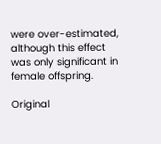were over-estimated, although this effect was only significant in female offspring.

Original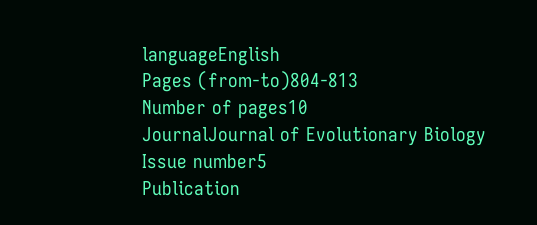languageEnglish
Pages (from-to)804-813
Number of pages10
JournalJournal of Evolutionary Biology
Issue number5
Publication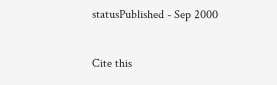statusPublished - Sep 2000

Cite this